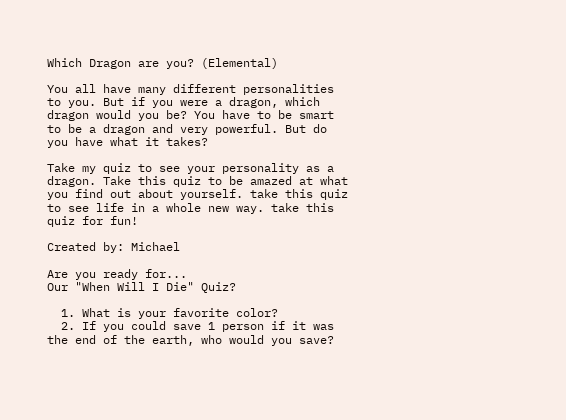Which Dragon are you? (Elemental)

You all have many different personalities to you. But if you were a dragon, which dragon would you be? You have to be smart to be a dragon and very powerful. But do you have what it takes?

Take my quiz to see your personality as a dragon. Take this quiz to be amazed at what you find out about yourself. take this quiz to see life in a whole new way. take this quiz for fun!

Created by: Michael

Are you ready for...
Our "When Will I Die" Quiz?

  1. What is your favorite color?
  2. If you could save 1 person if it was the end of the earth, who would you save?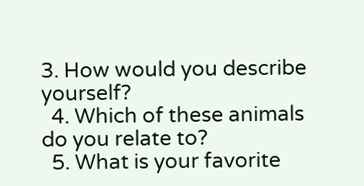3. How would you describe yourself?
  4. Which of these animals do you relate to?
  5. What is your favorite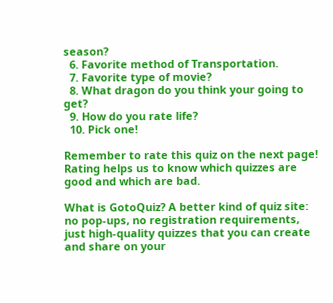season?
  6. Favorite method of Transportation.
  7. Favorite type of movie?
  8. What dragon do you think your going to get?
  9. How do you rate life?
  10. Pick one!

Remember to rate this quiz on the next page!
Rating helps us to know which quizzes are good and which are bad.

What is GotoQuiz? A better kind of quiz site: no pop-ups, no registration requirements, just high-quality quizzes that you can create and share on your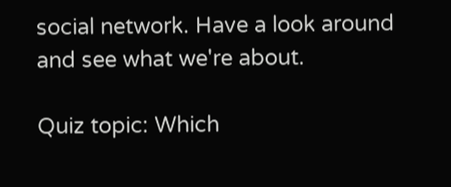social network. Have a look around and see what we're about.

Quiz topic: Which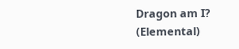Dragon am I? (Elemental)